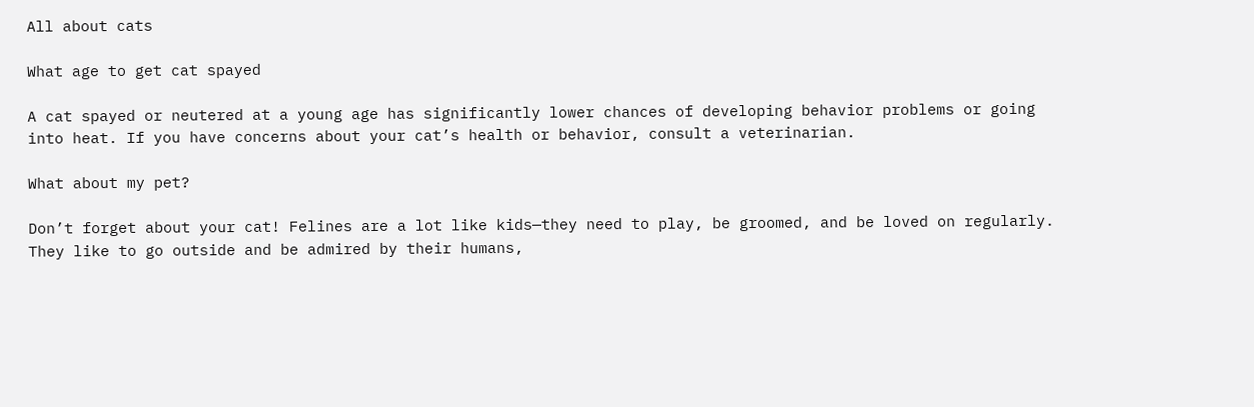All about cats

What age to get cat spayed

A cat spayed or neutered at a young age has significantly lower chances of developing behavior problems or going into heat. If you have concerns about your cat’s health or behavior, consult a veterinarian.

What about my pet?

Don’t forget about your cat! Felines are a lot like kids—they need to play, be groomed, and be loved on regularly. They like to go outside and be admired by their humans,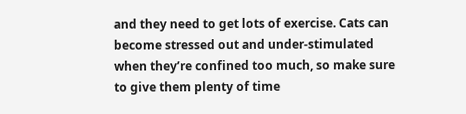and they need to get lots of exercise. Cats can become stressed out and under-stimulated when they’re confined too much, so make sure to give them plenty of time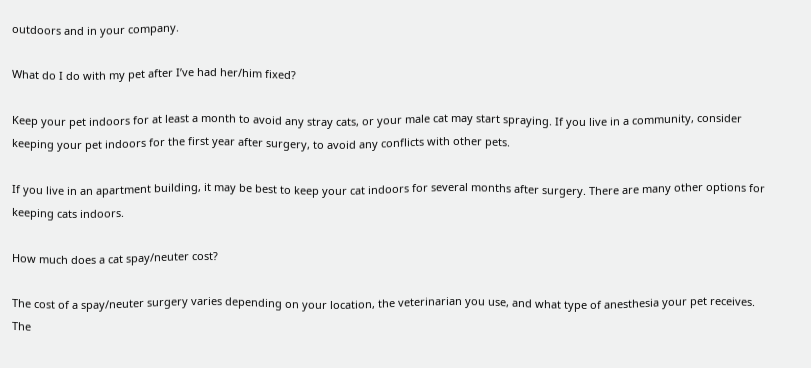outdoors and in your company.

What do I do with my pet after I’ve had her/him fixed?

Keep your pet indoors for at least a month to avoid any stray cats, or your male cat may start spraying. If you live in a community, consider keeping your pet indoors for the first year after surgery, to avoid any conflicts with other pets.

If you live in an apartment building, it may be best to keep your cat indoors for several months after surgery. There are many other options for keeping cats indoors.

How much does a cat spay/neuter cost?

The cost of a spay/neuter surgery varies depending on your location, the veterinarian you use, and what type of anesthesia your pet receives. The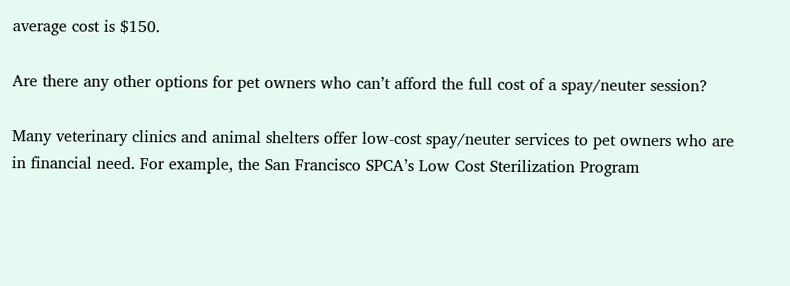average cost is $150.

Are there any other options for pet owners who can’t afford the full cost of a spay/neuter session?

Many veterinary clinics and animal shelters offer low-cost spay/neuter services to pet owners who are in financial need. For example, the San Francisco SPCA’s Low Cost Sterilization Program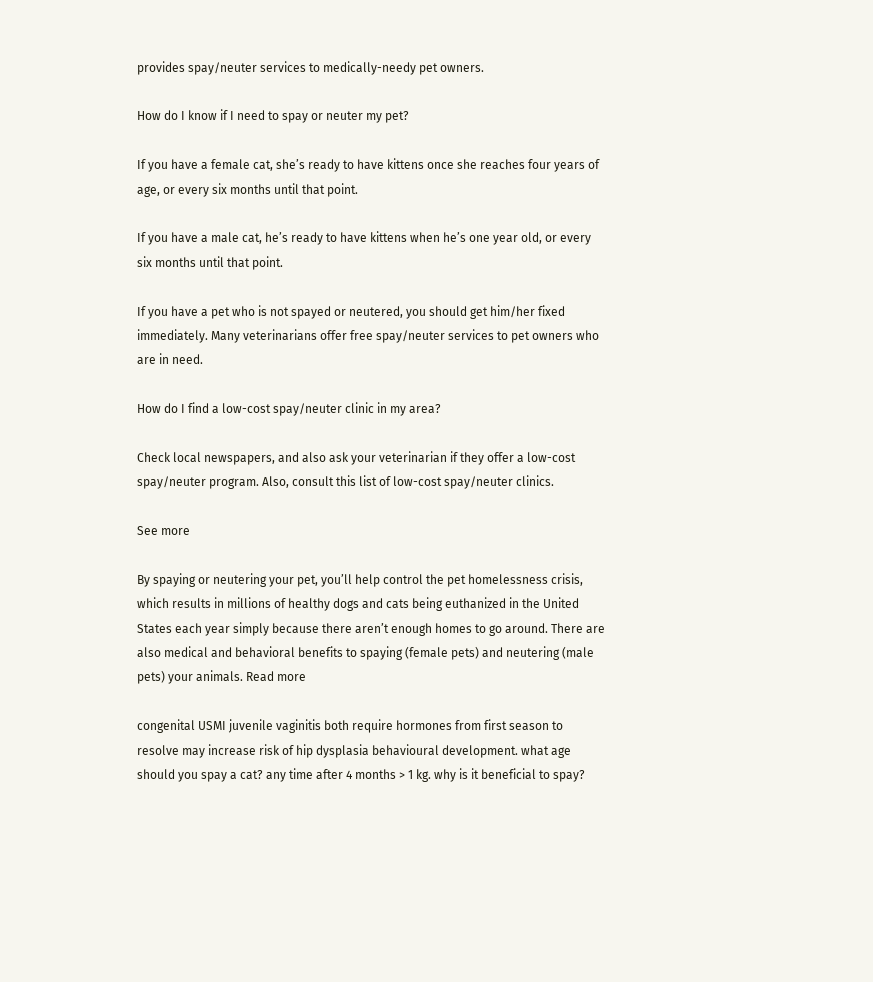provides spay/neuter services to medically-needy pet owners.

How do I know if I need to spay or neuter my pet?

If you have a female cat, she’s ready to have kittens once she reaches four years of age, or every six months until that point.

If you have a male cat, he’s ready to have kittens when he’s one year old, or every six months until that point.

If you have a pet who is not spayed or neutered, you should get him/her fixed immediately. Many veterinarians offer free spay/neuter services to pet owners who are in need.

How do I find a low-cost spay/neuter clinic in my area?

Check local newspapers, and also ask your veterinarian if they offer a low-cost spay/neuter program. Also, consult this list of low-cost spay/neuter clinics.

See more

By spaying or neutering your pet, you’ll help control the pet homelessness crisis, which results in millions of healthy dogs and cats being euthanized in the United States each year simply because there aren’t enough homes to go around. There are also medical and behavioral benefits to spaying (female pets) and neutering (male pets) your animals. Read more

congenital USMI juvenile vaginitis both require hormones from first season to resolve may increase risk of hip dysplasia behavioural development. what age should you spay a cat? any time after 4 months > 1 kg. why is it beneficial to spay?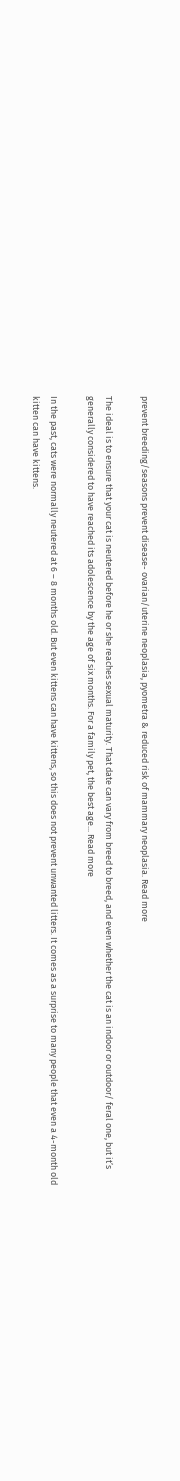prevent breeding/seasons prevent disease- ovarian/uterine neoplasia, pyometra & reduced risk of mammary neoplasia. Read more

The ideal is to ensure that your cat is neutered before he or she reaches sexual maturity. That date can vary from breed to breed, and even whether the cat is an indoor or outdoor/ feral one, but it’s generally considered to have reached its adolescence by the age of six months. For a family pet, the best age... Read more

In the past, cats were normally neutered at 6 – 8 months old. But even kittens can have kittens, so this does not prevent unwanted litters. It comes as a surprise to many people that even a 4-month old kitten can have kittens.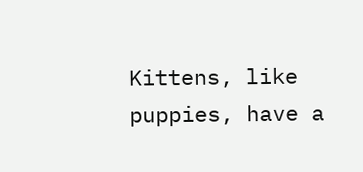Kittens, like puppies, have a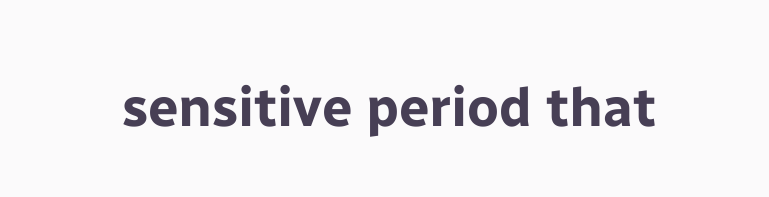sensitive period that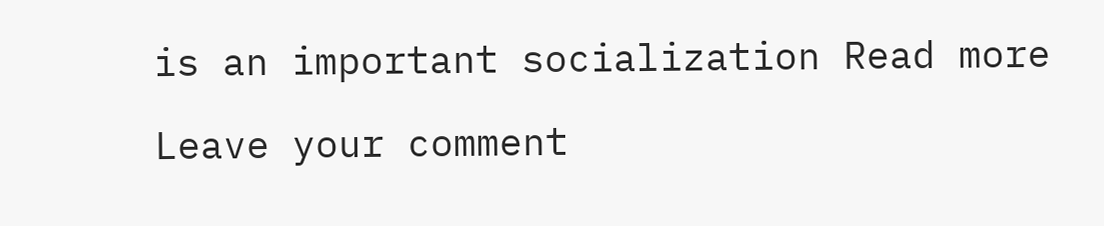is an important socialization Read more

Leave your comment